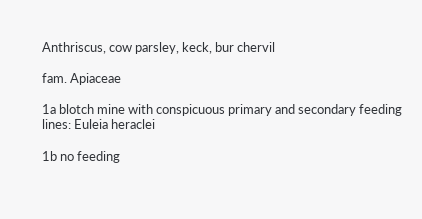Anthriscus, cow parsley, keck, bur chervil

fam. Apiaceae

1a blotch mine with conspicuous primary and secondary feeding lines: Euleia heraclei

1b no feeding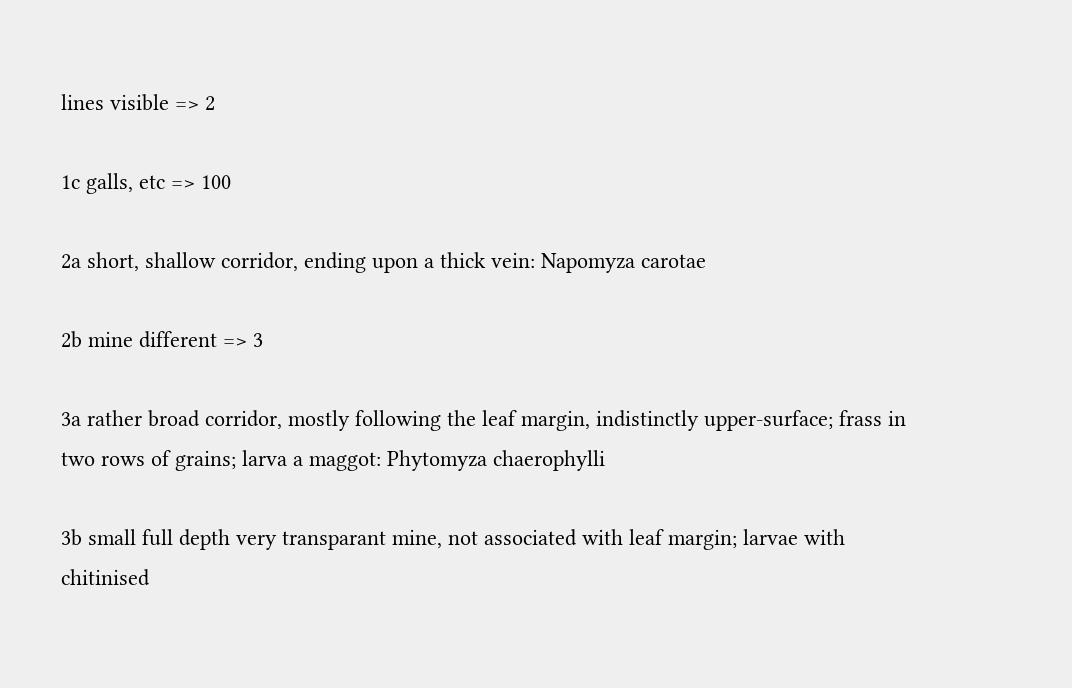lines visible => 2

1c galls, etc => 100

2a short, shallow corridor, ending upon a thick vein: Napomyza carotae

2b mine different => 3

3a rather broad corridor, mostly following the leaf margin, indistinctly upper-surface; frass in two rows of grains; larva a maggot: Phytomyza chaerophylli

3b small full depth very transparant mine, not associated with leaf margin; larvae with chitinised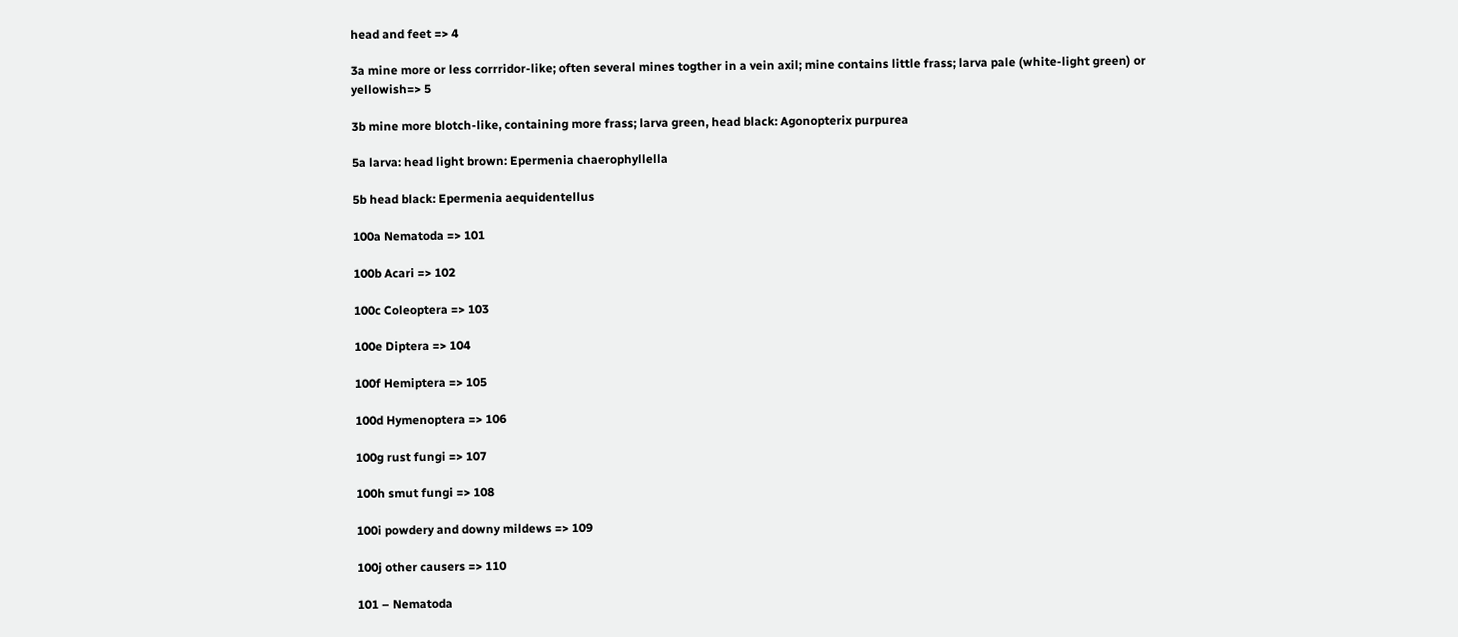head and feet => 4

3a mine more or less corrridor-like; often several mines togther in a vein axil; mine contains little frass; larva pale (white-light green) or yellowish=> 5

3b mine more blotch-like, containing more frass; larva green, head black: Agonopterix purpurea

5a larva: head light brown: Epermenia chaerophyllella

5b head black: Epermenia aequidentellus

100a Nematoda => 101

100b Acari => 102

100c Coleoptera => 103

100e Diptera => 104

100f Hemiptera => 105

100d Hymenoptera => 106

100g rust fungi => 107

100h smut fungi => 108

100i powdery and downy mildews => 109

100j other causers => 110

101 – Nematoda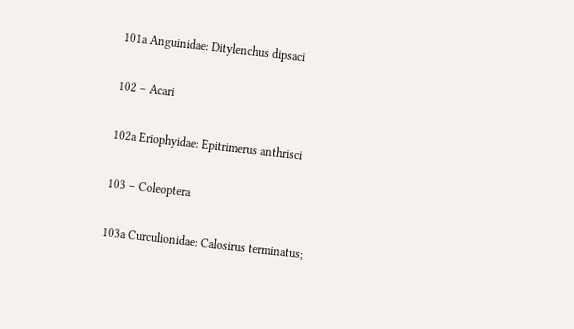101a Anguinidae: Ditylenchus dipsaci

102 – Acari

102a Eriophyidae: Epitrimerus anthrisci

103 – Coleoptera

103a Curculionidae: Calosirus terminatus;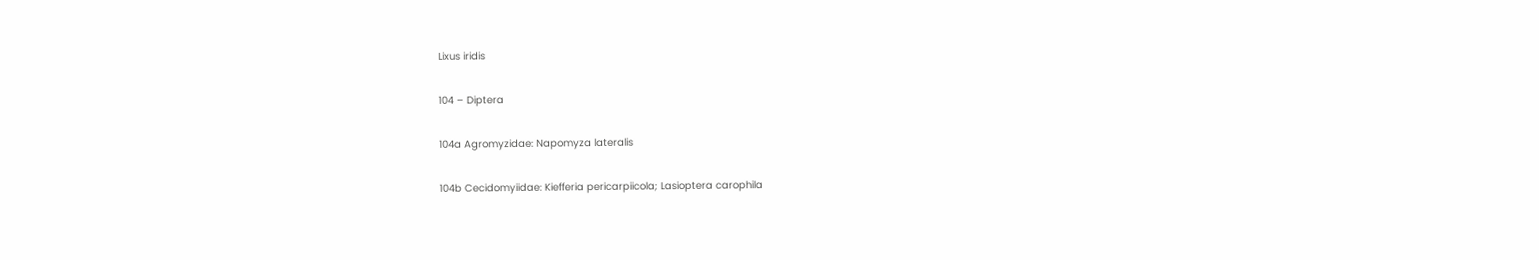Lixus iridis

104 – Diptera

104a Agromyzidae: Napomyza lateralis

104b Cecidomyiidae: Kiefferia pericarpiicola; Lasioptera carophila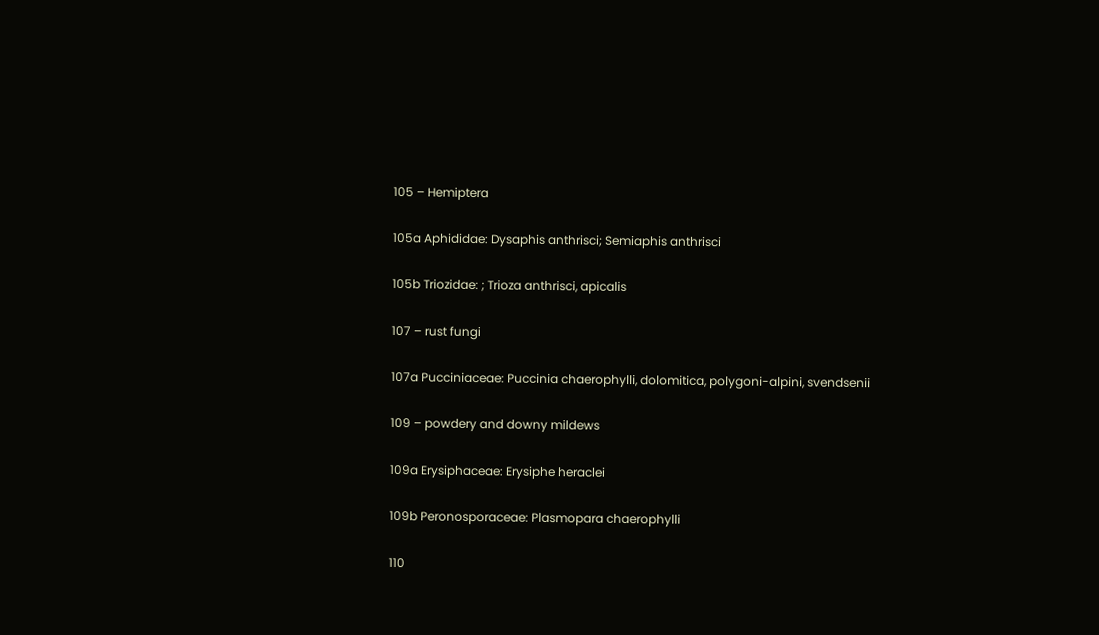105 – Hemiptera

105a Aphididae: Dysaphis anthrisci; Semiaphis anthrisci

105b Triozidae: ; Trioza anthrisci, apicalis

107 – rust fungi

107a Pucciniaceae: Puccinia chaerophylli, dolomitica, polygoni-alpini, svendsenii

109 – powdery and downy mildews

109a Erysiphaceae: Erysiphe heraclei

109b Peronosporaceae: Plasmopara chaerophylli

110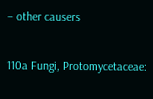– other causers

110a Fungi, Protomycetaceae: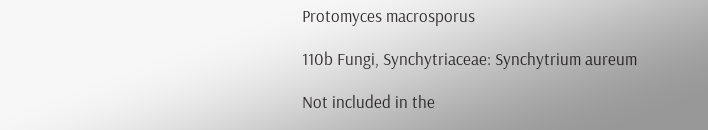Protomyces macrosporus

110b Fungi, Synchytriaceae: Synchytrium aureum

Not included in the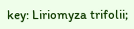key: Liriomyza trifolii;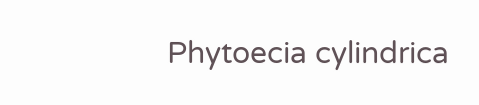Phytoecia cylindrica